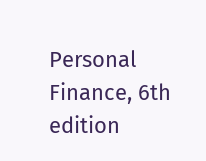Personal Finance, 6th edition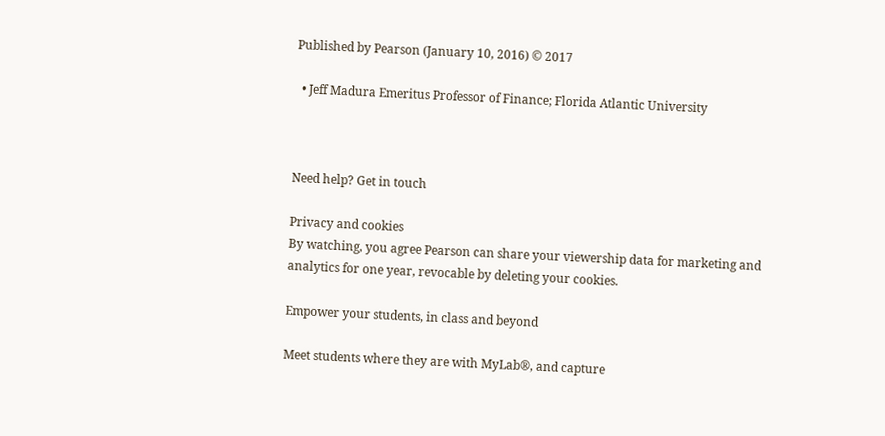Published by Pearson (January 10, 2016) © 2017

  • Jeff Madura Emeritus Professor of Finance; Florida Atlantic University



Need help? Get in touch

Privacy and cookies
By watching, you agree Pearson can share your viewership data for marketing and analytics for one year, revocable by deleting your cookies.

Empower your students, in class and beyond

Meet students where they are with MyLab®, and capture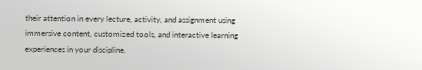their attention in every lecture, activity, and assignment using immersive content, customized tools, and interactive learning experiences in your discipline.